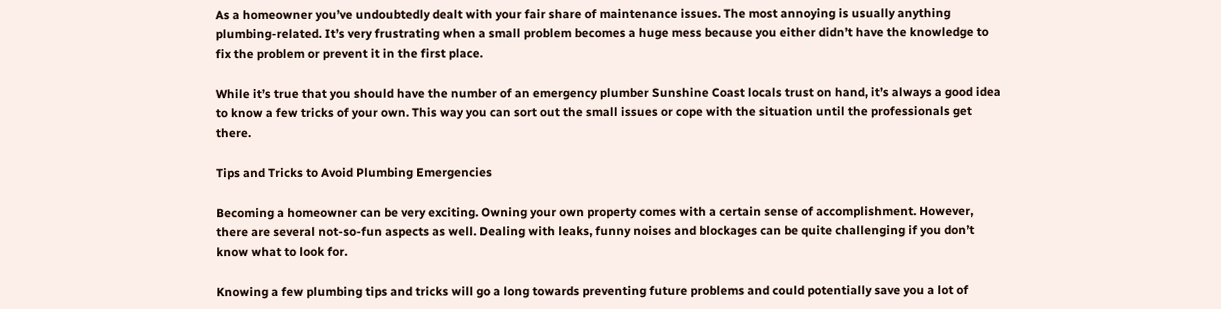As a homeowner you’ve undoubtedly dealt with your fair share of maintenance issues. The most annoying is usually anything plumbing-related. It’s very frustrating when a small problem becomes a huge mess because you either didn’t have the knowledge to fix the problem or prevent it in the first place.

While it’s true that you should have the number of an emergency plumber Sunshine Coast locals trust on hand, it’s always a good idea to know a few tricks of your own. This way you can sort out the small issues or cope with the situation until the professionals get there.

Tips and Tricks to Avoid Plumbing Emergencies

Becoming a homeowner can be very exciting. Owning your own property comes with a certain sense of accomplishment. However, there are several not-so-fun aspects as well. Dealing with leaks, funny noises and blockages can be quite challenging if you don’t know what to look for.

Knowing a few plumbing tips and tricks will go a long towards preventing future problems and could potentially save you a lot of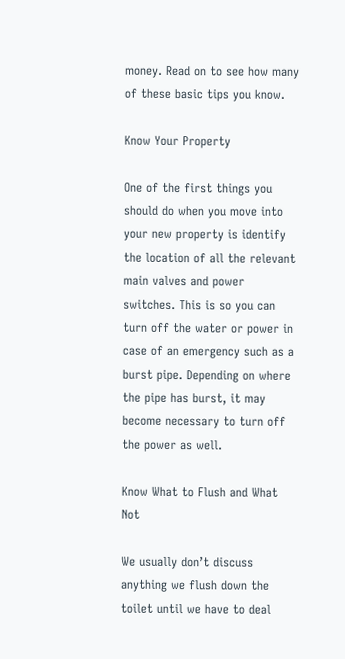money. Read on to see how many of these basic tips you know.

Know Your Property

One of the first things you should do when you move into your new property is identify the location of all the relevant main valves and power switches. This is so you can turn off the water or power in case of an emergency such as a burst pipe. Depending on where the pipe has burst, it may become necessary to turn off the power as well.

Know What to Flush and What Not

We usually don’t discuss anything we flush down the toilet until we have to deal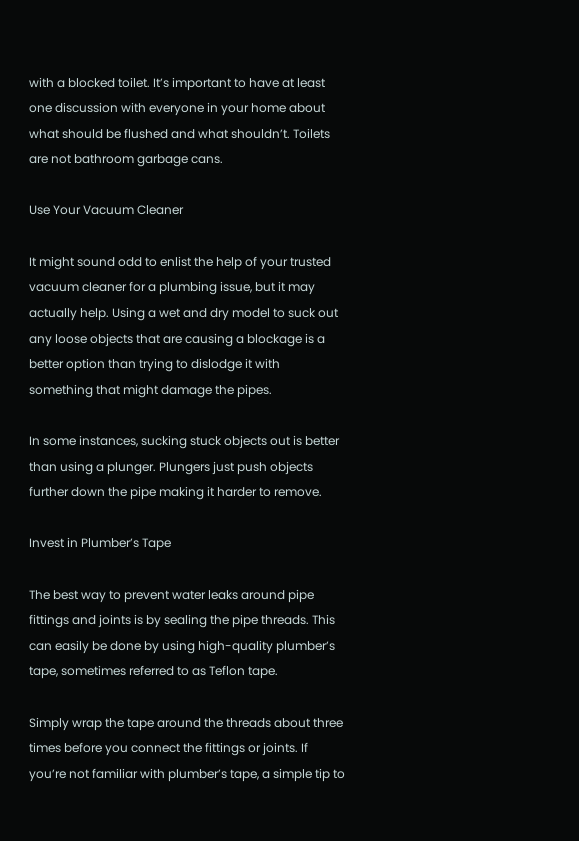with a blocked toilet. It’s important to have at least one discussion with everyone in your home about what should be flushed and what shouldn’t. Toilets are not bathroom garbage cans.

Use Your Vacuum Cleaner

It might sound odd to enlist the help of your trusted vacuum cleaner for a plumbing issue, but it may actually help. Using a wet and dry model to suck out any loose objects that are causing a blockage is a better option than trying to dislodge it with something that might damage the pipes.

In some instances, sucking stuck objects out is better than using a plunger. Plungers just push objects further down the pipe making it harder to remove.

Invest in Plumber’s Tape

The best way to prevent water leaks around pipe fittings and joints is by sealing the pipe threads. This can easily be done by using high-quality plumber’s tape, sometimes referred to as Teflon tape.

Simply wrap the tape around the threads about three times before you connect the fittings or joints. If you’re not familiar with plumber’s tape, a simple tip to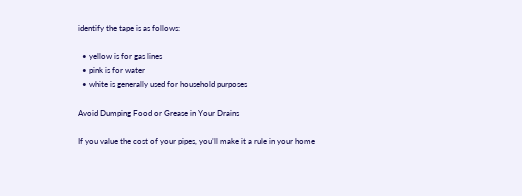identify the tape is as follows:

  • yellow is for gas lines
  • pink is for water
  • white is generally used for household purposes

Avoid Dumping Food or Grease in Your Drains

If you value the cost of your pipes, you’ll make it a rule in your home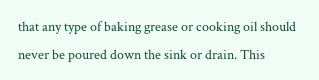that any type of baking grease or cooking oil should never be poured down the sink or drain. This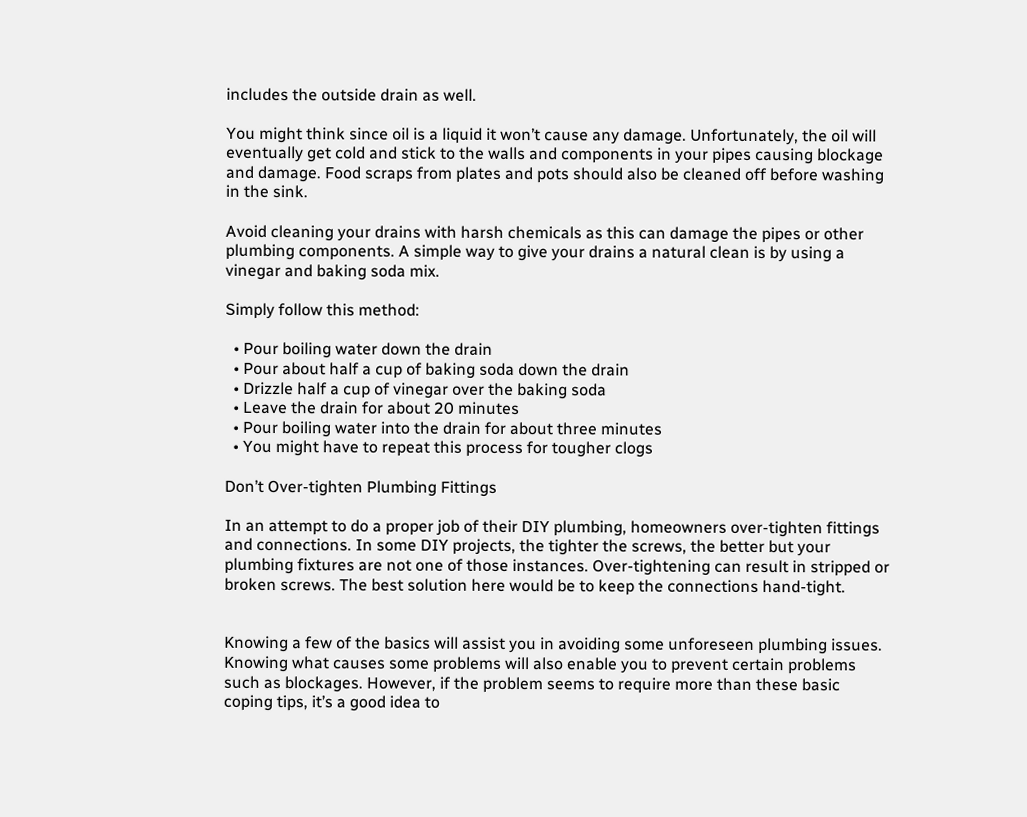includes the outside drain as well.

You might think since oil is a liquid it won’t cause any damage. Unfortunately, the oil will eventually get cold and stick to the walls and components in your pipes causing blockage and damage. Food scraps from plates and pots should also be cleaned off before washing in the sink.

Avoid cleaning your drains with harsh chemicals as this can damage the pipes or other plumbing components. A simple way to give your drains a natural clean is by using a vinegar and baking soda mix.

Simply follow this method:

  • Pour boiling water down the drain
  • Pour about half a cup of baking soda down the drain
  • Drizzle half a cup of vinegar over the baking soda
  • Leave the drain for about 20 minutes
  • Pour boiling water into the drain for about three minutes
  • You might have to repeat this process for tougher clogs

Don’t Over-tighten Plumbing Fittings

In an attempt to do a proper job of their DIY plumbing, homeowners over-tighten fittings and connections. In some DIY projects, the tighter the screws, the better but your plumbing fixtures are not one of those instances. Over-tightening can result in stripped or broken screws. The best solution here would be to keep the connections hand-tight.


Knowing a few of the basics will assist you in avoiding some unforeseen plumbing issues. Knowing what causes some problems will also enable you to prevent certain problems such as blockages. However, if the problem seems to require more than these basic coping tips, it’s a good idea to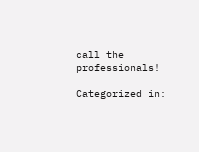call the professionals!

Categorized in: